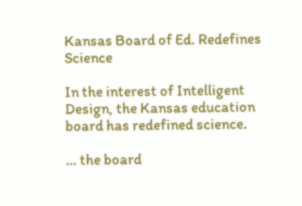Kansas Board of Ed. Redefines Science

In the interest of Intelligent Design, the Kansas education board has redefined science.

… the board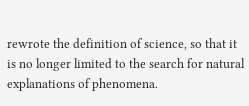rewrote the definition of science, so that it is no longer limited to the search for natural explanations of phenomena.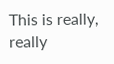This is really, really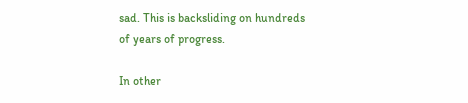sad. This is backsliding on hundreds of years of progress.

In other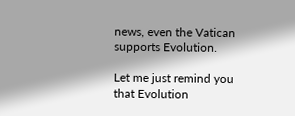news, even the Vatican supports Evolution.

Let me just remind you that Evolution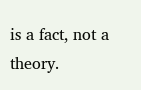is a fact, not a theory.